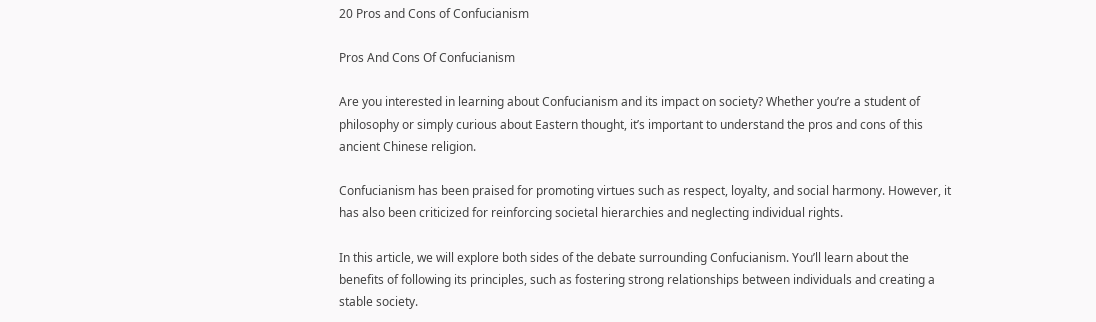20 Pros and Cons of Confucianism

Pros And Cons Of Confucianism

Are you interested in learning about Confucianism and its impact on society? Whether you’re a student of philosophy or simply curious about Eastern thought, it’s important to understand the pros and cons of this ancient Chinese religion.

Confucianism has been praised for promoting virtues such as respect, loyalty, and social harmony. However, it has also been criticized for reinforcing societal hierarchies and neglecting individual rights.

In this article, we will explore both sides of the debate surrounding Confucianism. You’ll learn about the benefits of following its principles, such as fostering strong relationships between individuals and creating a stable society.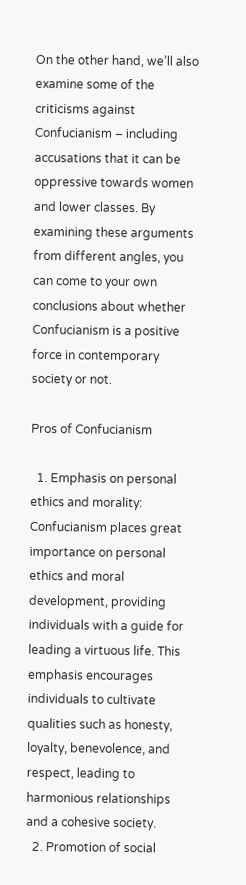On the other hand, we’ll also examine some of the criticisms against Confucianism – including accusations that it can be oppressive towards women and lower classes. By examining these arguments from different angles, you can come to your own conclusions about whether Confucianism is a positive force in contemporary society or not.

Pros of Confucianism

  1. Emphasis on personal ethics and morality: Confucianism places great importance on personal ethics and moral development, providing individuals with a guide for leading a virtuous life. This emphasis encourages individuals to cultivate qualities such as honesty, loyalty, benevolence, and respect, leading to harmonious relationships and a cohesive society.
  2. Promotion of social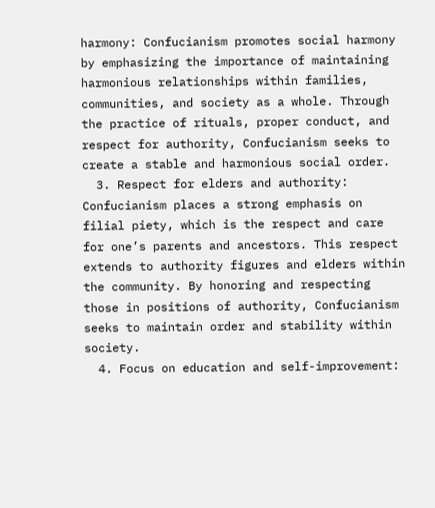harmony: Confucianism promotes social harmony by emphasizing the importance of maintaining harmonious relationships within families, communities, and society as a whole. Through the practice of rituals, proper conduct, and respect for authority, Confucianism seeks to create a stable and harmonious social order.
  3. Respect for elders and authority: Confucianism places a strong emphasis on filial piety, which is the respect and care for one’s parents and ancestors. This respect extends to authority figures and elders within the community. By honoring and respecting those in positions of authority, Confucianism seeks to maintain order and stability within society.
  4. Focus on education and self-improvement: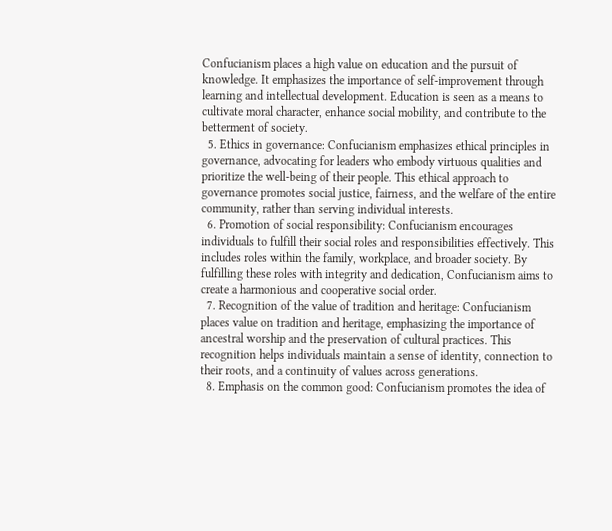Confucianism places a high value on education and the pursuit of knowledge. It emphasizes the importance of self-improvement through learning and intellectual development. Education is seen as a means to cultivate moral character, enhance social mobility, and contribute to the betterment of society.
  5. Ethics in governance: Confucianism emphasizes ethical principles in governance, advocating for leaders who embody virtuous qualities and prioritize the well-being of their people. This ethical approach to governance promotes social justice, fairness, and the welfare of the entire community, rather than serving individual interests.
  6. Promotion of social responsibility: Confucianism encourages individuals to fulfill their social roles and responsibilities effectively. This includes roles within the family, workplace, and broader society. By fulfilling these roles with integrity and dedication, Confucianism aims to create a harmonious and cooperative social order.
  7. Recognition of the value of tradition and heritage: Confucianism places value on tradition and heritage, emphasizing the importance of ancestral worship and the preservation of cultural practices. This recognition helps individuals maintain a sense of identity, connection to their roots, and a continuity of values across generations.
  8. Emphasis on the common good: Confucianism promotes the idea of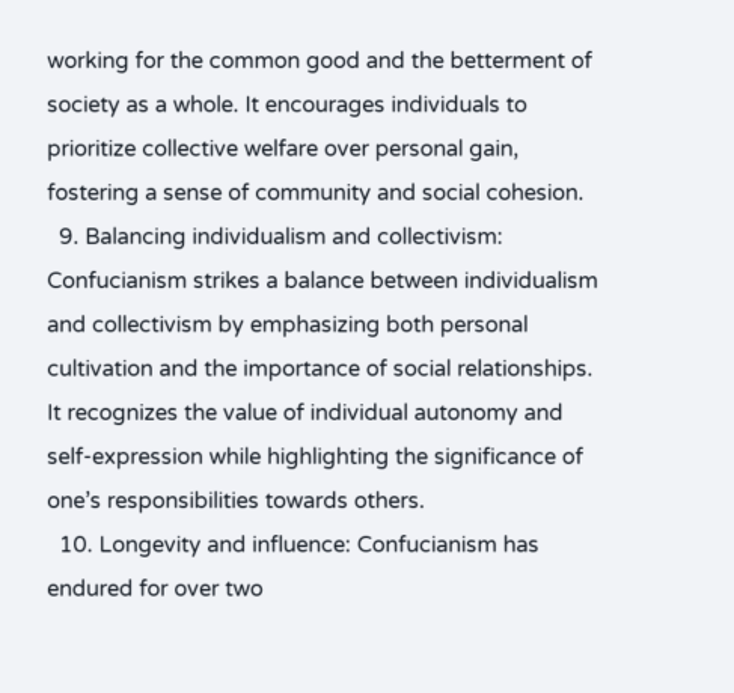working for the common good and the betterment of society as a whole. It encourages individuals to prioritize collective welfare over personal gain, fostering a sense of community and social cohesion.
  9. Balancing individualism and collectivism: Confucianism strikes a balance between individualism and collectivism by emphasizing both personal cultivation and the importance of social relationships. It recognizes the value of individual autonomy and self-expression while highlighting the significance of one’s responsibilities towards others.
  10. Longevity and influence: Confucianism has endured for over two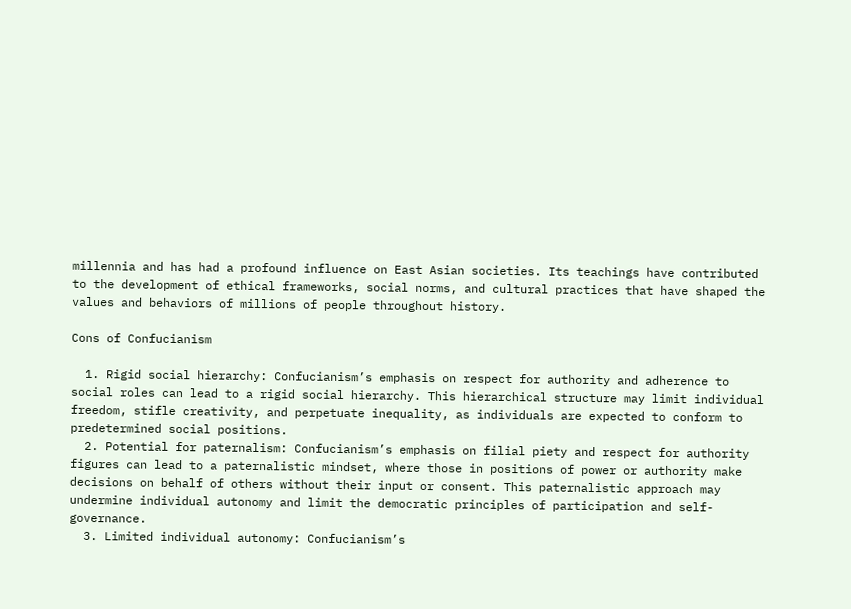millennia and has had a profound influence on East Asian societies. Its teachings have contributed to the development of ethical frameworks, social norms, and cultural practices that have shaped the values and behaviors of millions of people throughout history.

Cons of Confucianism

  1. Rigid social hierarchy: Confucianism’s emphasis on respect for authority and adherence to social roles can lead to a rigid social hierarchy. This hierarchical structure may limit individual freedom, stifle creativity, and perpetuate inequality, as individuals are expected to conform to predetermined social positions.
  2. Potential for paternalism: Confucianism’s emphasis on filial piety and respect for authority figures can lead to a paternalistic mindset, where those in positions of power or authority make decisions on behalf of others without their input or consent. This paternalistic approach may undermine individual autonomy and limit the democratic principles of participation and self-governance.
  3. Limited individual autonomy: Confucianism’s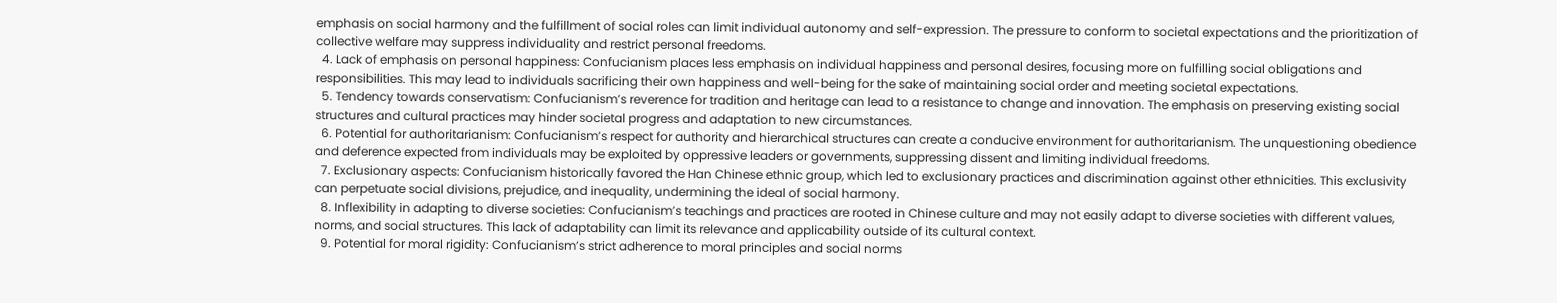emphasis on social harmony and the fulfillment of social roles can limit individual autonomy and self-expression. The pressure to conform to societal expectations and the prioritization of collective welfare may suppress individuality and restrict personal freedoms.
  4. Lack of emphasis on personal happiness: Confucianism places less emphasis on individual happiness and personal desires, focusing more on fulfilling social obligations and responsibilities. This may lead to individuals sacrificing their own happiness and well-being for the sake of maintaining social order and meeting societal expectations.
  5. Tendency towards conservatism: Confucianism’s reverence for tradition and heritage can lead to a resistance to change and innovation. The emphasis on preserving existing social structures and cultural practices may hinder societal progress and adaptation to new circumstances.
  6. Potential for authoritarianism: Confucianism’s respect for authority and hierarchical structures can create a conducive environment for authoritarianism. The unquestioning obedience and deference expected from individuals may be exploited by oppressive leaders or governments, suppressing dissent and limiting individual freedoms.
  7. Exclusionary aspects: Confucianism historically favored the Han Chinese ethnic group, which led to exclusionary practices and discrimination against other ethnicities. This exclusivity can perpetuate social divisions, prejudice, and inequality, undermining the ideal of social harmony.
  8. Inflexibility in adapting to diverse societies: Confucianism’s teachings and practices are rooted in Chinese culture and may not easily adapt to diverse societies with different values, norms, and social structures. This lack of adaptability can limit its relevance and applicability outside of its cultural context.
  9. Potential for moral rigidity: Confucianism’s strict adherence to moral principles and social norms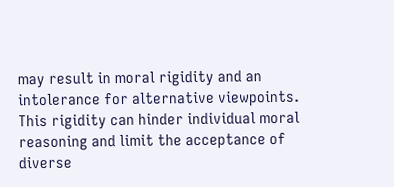may result in moral rigidity and an intolerance for alternative viewpoints. This rigidity can hinder individual moral reasoning and limit the acceptance of diverse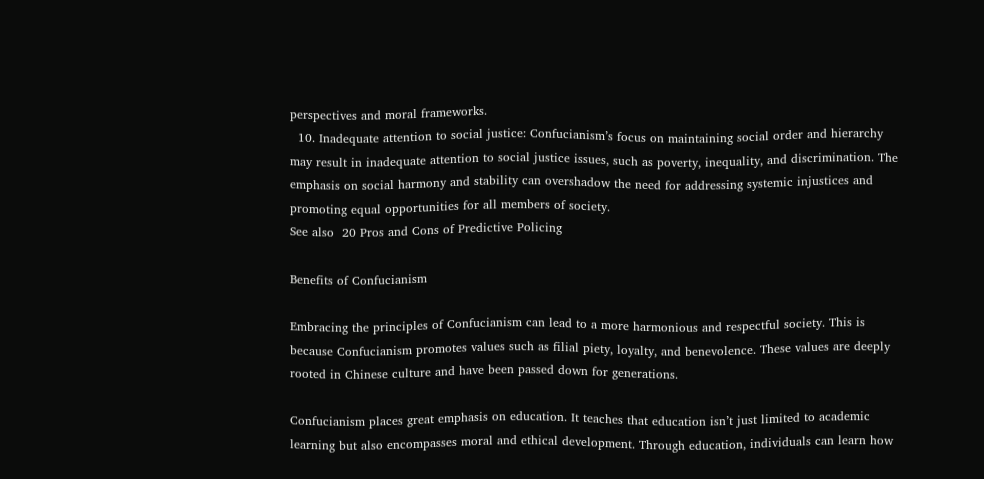perspectives and moral frameworks.
  10. Inadequate attention to social justice: Confucianism’s focus on maintaining social order and hierarchy may result in inadequate attention to social justice issues, such as poverty, inequality, and discrimination. The emphasis on social harmony and stability can overshadow the need for addressing systemic injustices and promoting equal opportunities for all members of society.
See also  20 Pros and Cons of Predictive Policing

Benefits of Confucianism

Embracing the principles of Confucianism can lead to a more harmonious and respectful society. This is because Confucianism promotes values such as filial piety, loyalty, and benevolence. These values are deeply rooted in Chinese culture and have been passed down for generations.

Confucianism places great emphasis on education. It teaches that education isn’t just limited to academic learning but also encompasses moral and ethical development. Through education, individuals can learn how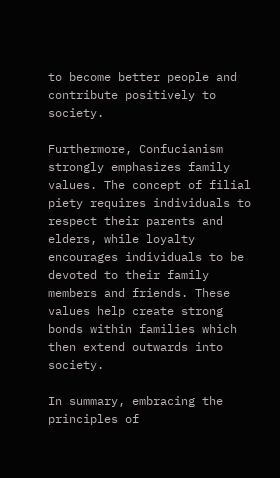to become better people and contribute positively to society.

Furthermore, Confucianism strongly emphasizes family values. The concept of filial piety requires individuals to respect their parents and elders, while loyalty encourages individuals to be devoted to their family members and friends. These values help create strong bonds within families which then extend outwards into society.

In summary, embracing the principles of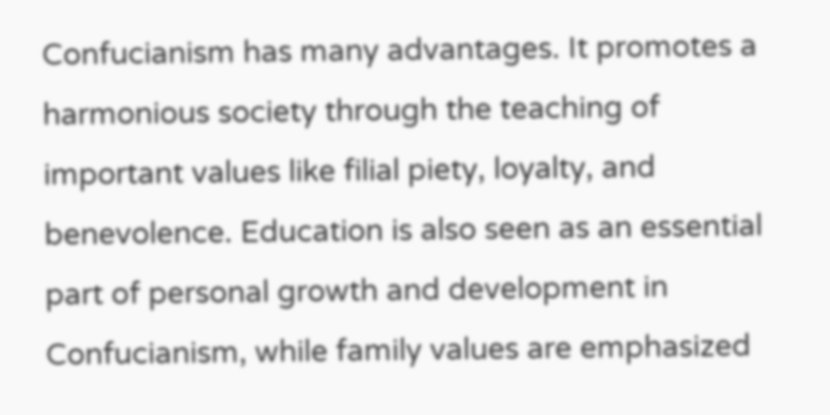Confucianism has many advantages. It promotes a harmonious society through the teaching of important values like filial piety, loyalty, and benevolence. Education is also seen as an essential part of personal growth and development in Confucianism, while family values are emphasized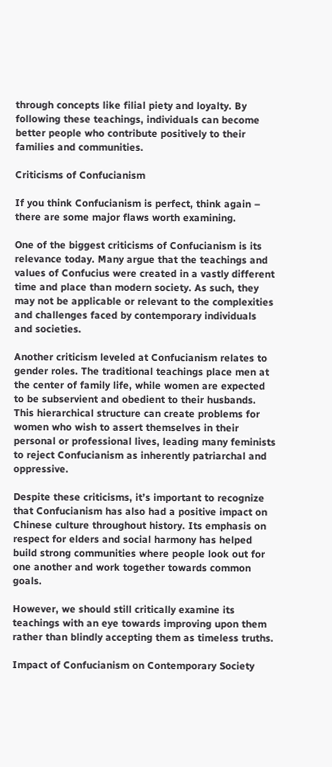through concepts like filial piety and loyalty. By following these teachings, individuals can become better people who contribute positively to their families and communities.

Criticisms of Confucianism

If you think Confucianism is perfect, think again – there are some major flaws worth examining.

One of the biggest criticisms of Confucianism is its relevance today. Many argue that the teachings and values of Confucius were created in a vastly different time and place than modern society. As such, they may not be applicable or relevant to the complexities and challenges faced by contemporary individuals and societies.

Another criticism leveled at Confucianism relates to gender roles. The traditional teachings place men at the center of family life, while women are expected to be subservient and obedient to their husbands. This hierarchical structure can create problems for women who wish to assert themselves in their personal or professional lives, leading many feminists to reject Confucianism as inherently patriarchal and oppressive.

Despite these criticisms, it’s important to recognize that Confucianism has also had a positive impact on Chinese culture throughout history. Its emphasis on respect for elders and social harmony has helped build strong communities where people look out for one another and work together towards common goals.

However, we should still critically examine its teachings with an eye towards improving upon them rather than blindly accepting them as timeless truths.

Impact of Confucianism on Contemporary Society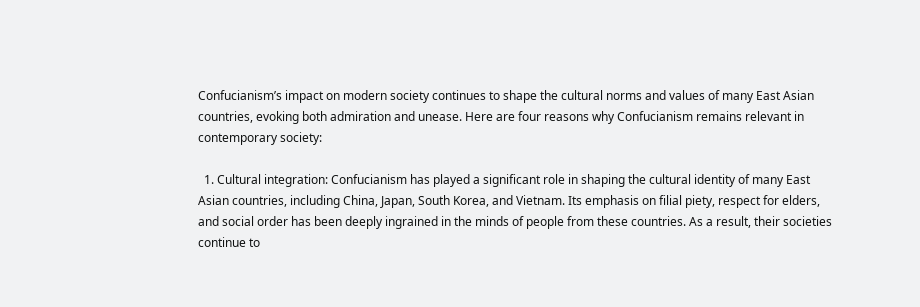Confucianism’s impact on modern society continues to shape the cultural norms and values of many East Asian countries, evoking both admiration and unease. Here are four reasons why Confucianism remains relevant in contemporary society:

  1. Cultural integration: Confucianism has played a significant role in shaping the cultural identity of many East Asian countries, including China, Japan, South Korea, and Vietnam. Its emphasis on filial piety, respect for elders, and social order has been deeply ingrained in the minds of people from these countries. As a result, their societies continue to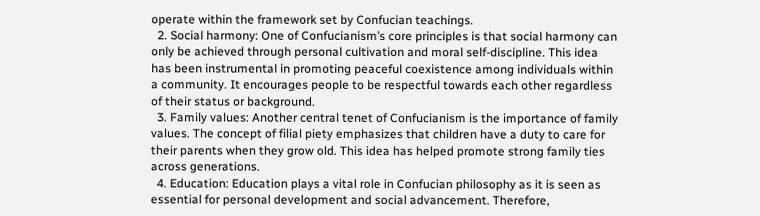operate within the framework set by Confucian teachings.
  2. Social harmony: One of Confucianism’s core principles is that social harmony can only be achieved through personal cultivation and moral self-discipline. This idea has been instrumental in promoting peaceful coexistence among individuals within a community. It encourages people to be respectful towards each other regardless of their status or background.
  3. Family values: Another central tenet of Confucianism is the importance of family values. The concept of filial piety emphasizes that children have a duty to care for their parents when they grow old. This idea has helped promote strong family ties across generations.
  4. Education: Education plays a vital role in Confucian philosophy as it is seen as essential for personal development and social advancement. Therefore,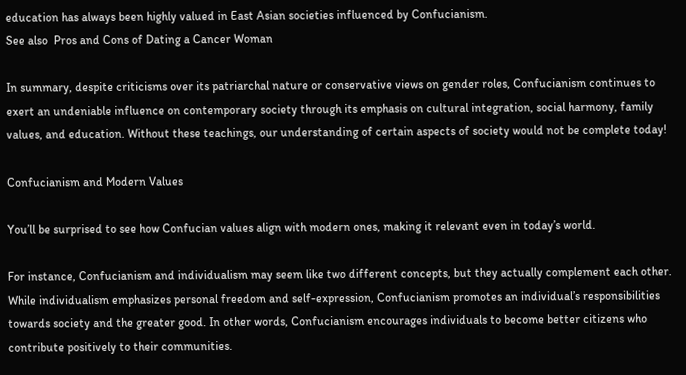education has always been highly valued in East Asian societies influenced by Confucianism.
See also  Pros and Cons of Dating a Cancer Woman

In summary, despite criticisms over its patriarchal nature or conservative views on gender roles, Confucianism continues to exert an undeniable influence on contemporary society through its emphasis on cultural integration, social harmony, family values, and education. Without these teachings, our understanding of certain aspects of society would not be complete today!

Confucianism and Modern Values

You’ll be surprised to see how Confucian values align with modern ones, making it relevant even in today’s world.

For instance, Confucianism and individualism may seem like two different concepts, but they actually complement each other. While individualism emphasizes personal freedom and self-expression, Confucianism promotes an individual’s responsibilities towards society and the greater good. In other words, Confucianism encourages individuals to become better citizens who contribute positively to their communities.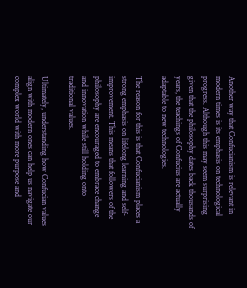Another way that Confucianism is relevant in modern times is its emphasis on technological progress. Although this may seem surprising given that the philosophy dates back thousands of years, the teachings of Confucius are actually adaptable to new technologies.

The reason for this is that Confucianism places a strong emphasis on lifelong learning and self-improvement. This means that followers of the philosophy are encouraged to embrace change and innovation while still holding onto traditional values.

Ultimately, understanding how Confucian values align with modern ones can help us navigate our complex world with more purpose and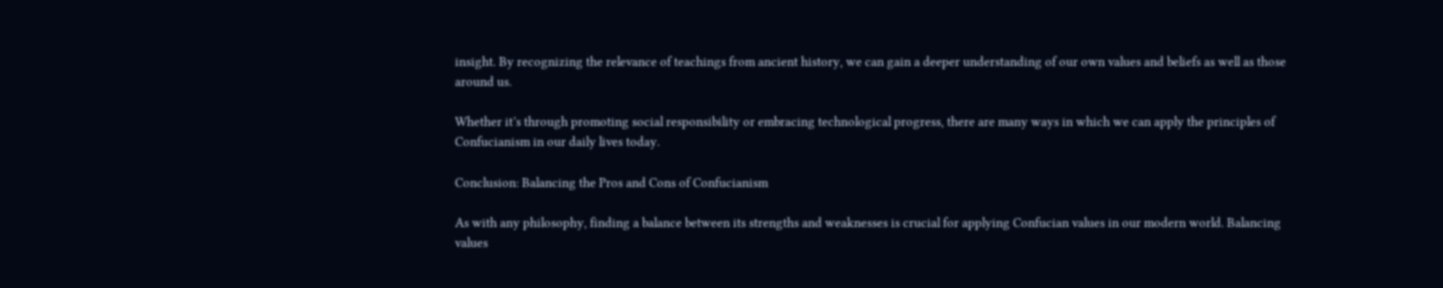insight. By recognizing the relevance of teachings from ancient history, we can gain a deeper understanding of our own values and beliefs as well as those around us.

Whether it’s through promoting social responsibility or embracing technological progress, there are many ways in which we can apply the principles of Confucianism in our daily lives today.

Conclusion: Balancing the Pros and Cons of Confucianism

As with any philosophy, finding a balance between its strengths and weaknesses is crucial for applying Confucian values in our modern world. Balancing values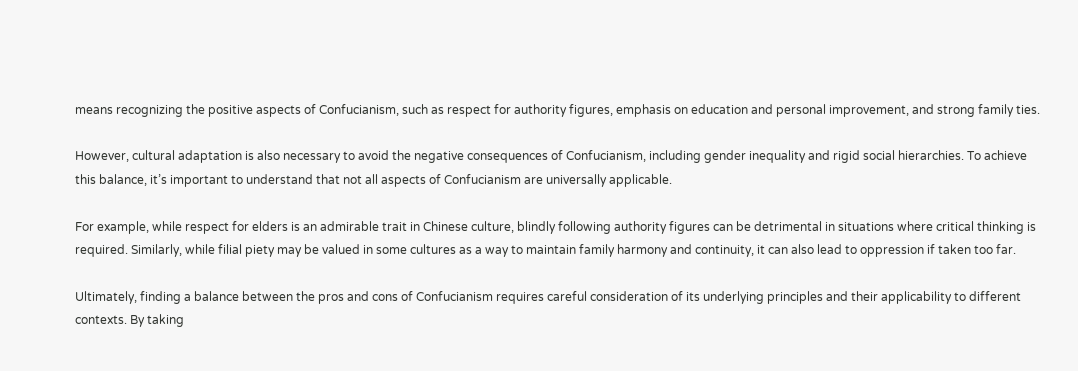means recognizing the positive aspects of Confucianism, such as respect for authority figures, emphasis on education and personal improvement, and strong family ties.

However, cultural adaptation is also necessary to avoid the negative consequences of Confucianism, including gender inequality and rigid social hierarchies. To achieve this balance, it’s important to understand that not all aspects of Confucianism are universally applicable.

For example, while respect for elders is an admirable trait in Chinese culture, blindly following authority figures can be detrimental in situations where critical thinking is required. Similarly, while filial piety may be valued in some cultures as a way to maintain family harmony and continuity, it can also lead to oppression if taken too far.

Ultimately, finding a balance between the pros and cons of Confucianism requires careful consideration of its underlying principles and their applicability to different contexts. By taking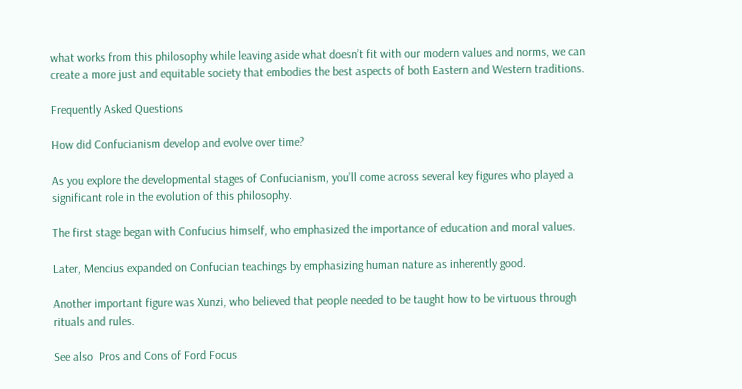what works from this philosophy while leaving aside what doesn’t fit with our modern values and norms, we can create a more just and equitable society that embodies the best aspects of both Eastern and Western traditions.

Frequently Asked Questions

How did Confucianism develop and evolve over time?

As you explore the developmental stages of Confucianism, you’ll come across several key figures who played a significant role in the evolution of this philosophy.

The first stage began with Confucius himself, who emphasized the importance of education and moral values.

Later, Mencius expanded on Confucian teachings by emphasizing human nature as inherently good.

Another important figure was Xunzi, who believed that people needed to be taught how to be virtuous through rituals and rules.

See also  Pros and Cons of Ford Focus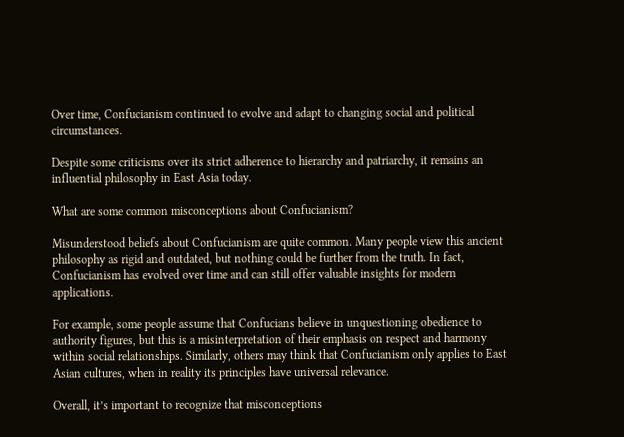Over time, Confucianism continued to evolve and adapt to changing social and political circumstances.

Despite some criticisms over its strict adherence to hierarchy and patriarchy, it remains an influential philosophy in East Asia today.

What are some common misconceptions about Confucianism?

Misunderstood beliefs about Confucianism are quite common. Many people view this ancient philosophy as rigid and outdated, but nothing could be further from the truth. In fact, Confucianism has evolved over time and can still offer valuable insights for modern applications.

For example, some people assume that Confucians believe in unquestioning obedience to authority figures, but this is a misinterpretation of their emphasis on respect and harmony within social relationships. Similarly, others may think that Confucianism only applies to East Asian cultures, when in reality its principles have universal relevance.

Overall, it’s important to recognize that misconceptions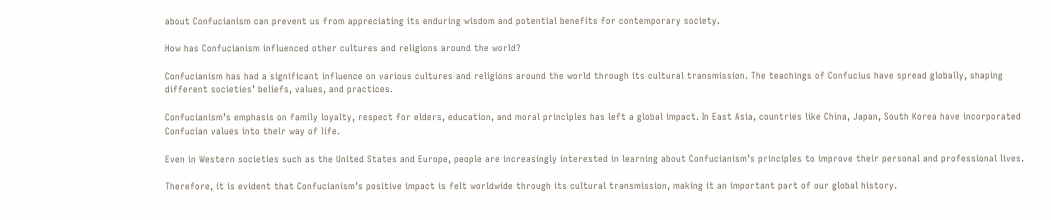about Confucianism can prevent us from appreciating its enduring wisdom and potential benefits for contemporary society.

How has Confucianism influenced other cultures and religions around the world?

Confucianism has had a significant influence on various cultures and religions around the world through its cultural transmission. The teachings of Confucius have spread globally, shaping different societies’ beliefs, values, and practices.

Confucianism’s emphasis on family loyalty, respect for elders, education, and moral principles has left a global impact. In East Asia, countries like China, Japan, South Korea have incorporated Confucian values into their way of life.

Even in Western societies such as the United States and Europe, people are increasingly interested in learning about Confucianism’s principles to improve their personal and professional lives.

Therefore, it is evident that Confucianism’s positive impact is felt worldwide through its cultural transmission, making it an important part of our global history.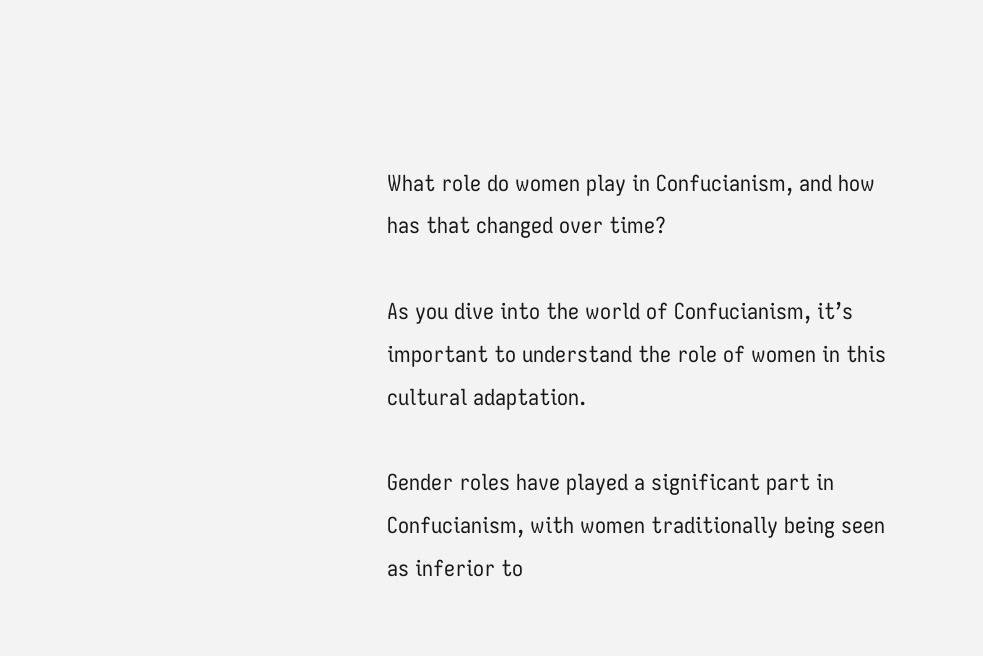What role do women play in Confucianism, and how has that changed over time?

As you dive into the world of Confucianism, it’s important to understand the role of women in this cultural adaptation.

Gender roles have played a significant part in Confucianism, with women traditionally being seen as inferior to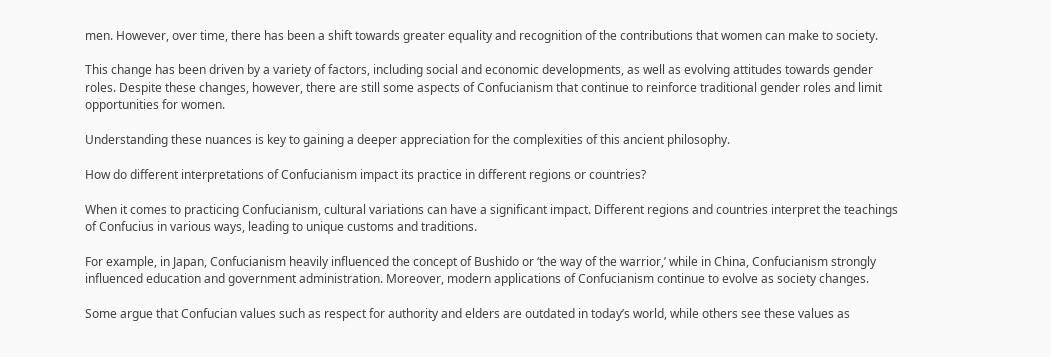men. However, over time, there has been a shift towards greater equality and recognition of the contributions that women can make to society.

This change has been driven by a variety of factors, including social and economic developments, as well as evolving attitudes towards gender roles. Despite these changes, however, there are still some aspects of Confucianism that continue to reinforce traditional gender roles and limit opportunities for women.

Understanding these nuances is key to gaining a deeper appreciation for the complexities of this ancient philosophy.

How do different interpretations of Confucianism impact its practice in different regions or countries?

When it comes to practicing Confucianism, cultural variations can have a significant impact. Different regions and countries interpret the teachings of Confucius in various ways, leading to unique customs and traditions.

For example, in Japan, Confucianism heavily influenced the concept of Bushido or ‘the way of the warrior,’ while in China, Confucianism strongly influenced education and government administration. Moreover, modern applications of Confucianism continue to evolve as society changes.

Some argue that Confucian values such as respect for authority and elders are outdated in today’s world, while others see these values as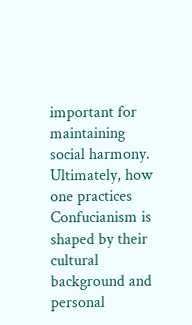important for maintaining social harmony. Ultimately, how one practices Confucianism is shaped by their cultural background and personal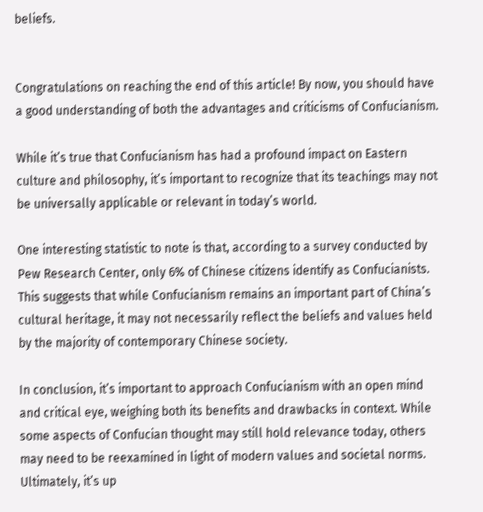beliefs.


Congratulations on reaching the end of this article! By now, you should have a good understanding of both the advantages and criticisms of Confucianism.

While it’s true that Confucianism has had a profound impact on Eastern culture and philosophy, it’s important to recognize that its teachings may not be universally applicable or relevant in today’s world.

One interesting statistic to note is that, according to a survey conducted by Pew Research Center, only 6% of Chinese citizens identify as Confucianists. This suggests that while Confucianism remains an important part of China’s cultural heritage, it may not necessarily reflect the beliefs and values held by the majority of contemporary Chinese society.

In conclusion, it’s important to approach Confucianism with an open mind and critical eye, weighing both its benefits and drawbacks in context. While some aspects of Confucian thought may still hold relevance today, others may need to be reexamined in light of modern values and societal norms. Ultimately, it’s up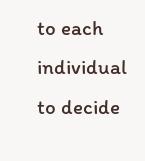to each individual to decide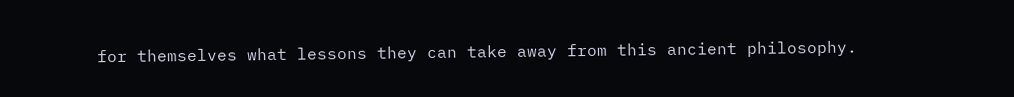for themselves what lessons they can take away from this ancient philosophy.